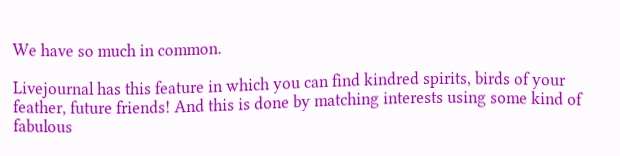We have so much in common.

Livejournal has this feature in which you can find kindred spirits, birds of your feather, future friends! And this is done by matching interests using some kind of fabulous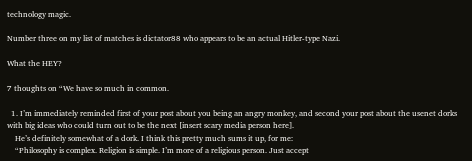technology magic.

Number three on my list of matches is dictator88 who appears to be an actual Hitler-type Nazi.

What the HEY?

7 thoughts on “We have so much in common.

  1. I’m immediately reminded first of your post about you being an angry monkey, and second your post about the usenet dorks with big ideas who could turn out to be the next [insert scary media person here].
    He’s definitely somewhat of a dork. I think this pretty much sums it up, for me:
    “Philosophy is complex. Religion is simple. I’m more of a religious person. Just accept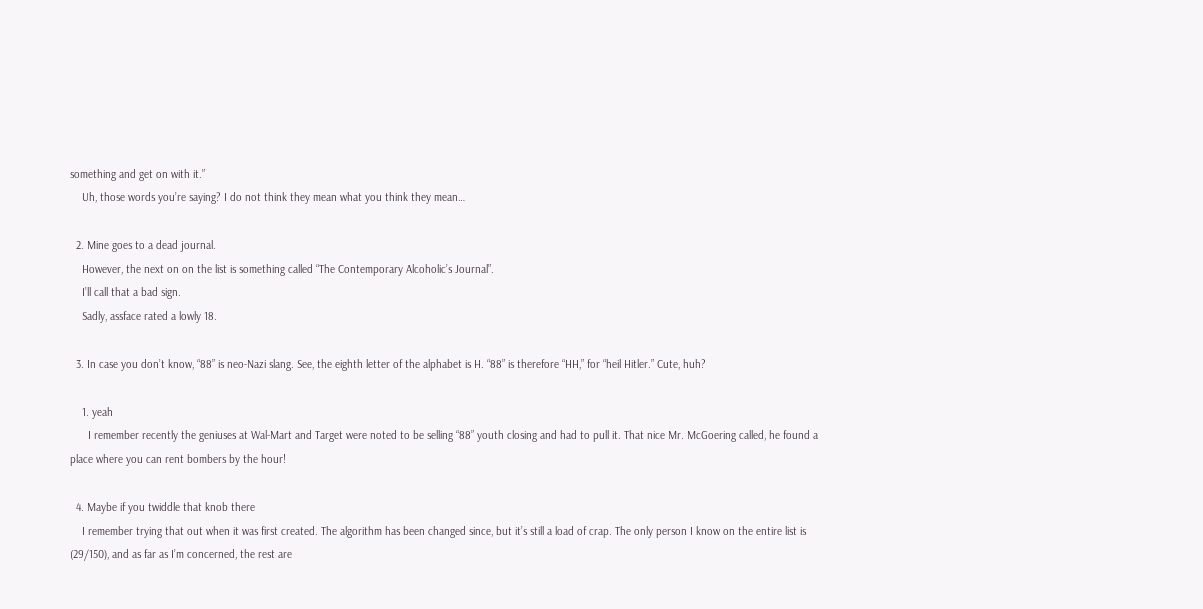something and get on with it.”
    Uh, those words you’re saying? I do not think they mean what you think they mean…

  2. Mine goes to a dead journal.
    However, the next on on the list is something called “The Contemporary Alcoholic’s Journal”.
    I’ll call that a bad sign.
    Sadly, assface rated a lowly 18.

  3. In case you don’t know, “88” is neo-Nazi slang. See, the eighth letter of the alphabet is H. “88” is therefore “HH,” for “heil Hitler.” Cute, huh?

    1. yeah
      I remember recently the geniuses at Wal-Mart and Target were noted to be selling “88” youth closing and had to pull it. That nice Mr. McGoering called, he found a place where you can rent bombers by the hour!

  4. Maybe if you twiddle that knob there
    I remember trying that out when it was first created. The algorithm has been changed since, but it’s still a load of crap. The only person I know on the entire list is (29/150), and as far as I’m concerned, the rest are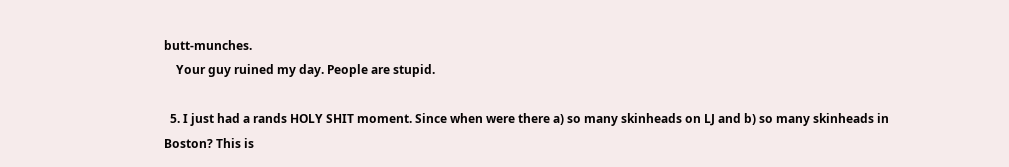butt-munches.
    Your guy ruined my day. People are stupid.

  5. I just had a rands HOLY SHIT moment. Since when were there a) so many skinheads on LJ and b) so many skinheads in Boston? This is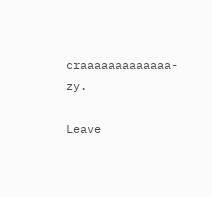craaaaaaaaaaaaa-zy.

Leave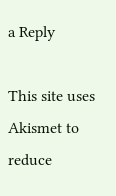a Reply

This site uses Akismet to reduce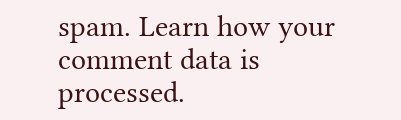spam. Learn how your comment data is processed.